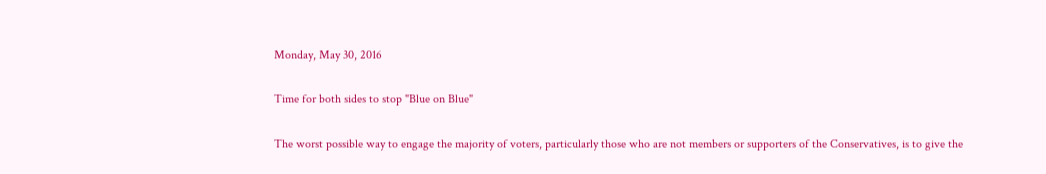Monday, May 30, 2016

Time for both sides to stop "Blue on Blue"

The worst possible way to engage the majority of voters, particularly those who are not members or supporters of the Conservatives, is to give the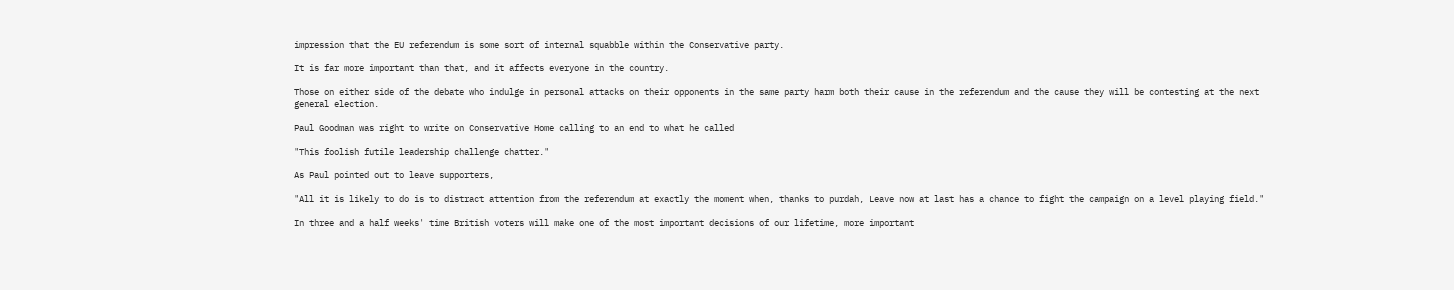impression that the EU referendum is some sort of internal squabble within the Conservative party.

It is far more important than that, and it affects everyone in the country.

Those on either side of the debate who indulge in personal attacks on their opponents in the same party harm both their cause in the referendum and the cause they will be contesting at the next general election.

Paul Goodman was right to write on Conservative Home calling to an end to what he called

"This foolish futile leadership challenge chatter."

As Paul pointed out to leave supporters,

"All it is likely to do is to distract attention from the referendum at exactly the moment when, thanks to purdah, Leave now at last has a chance to fight the campaign on a level playing field."

In three and a half weeks' time British voters will make one of the most important decisions of our lifetime, more important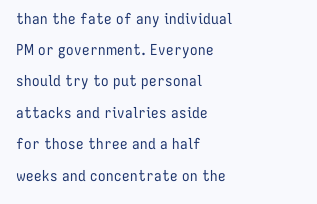than the fate of any individual PM or government. Everyone should try to put personal attacks and rivalries aside for those three and a half weeks and concentrate on the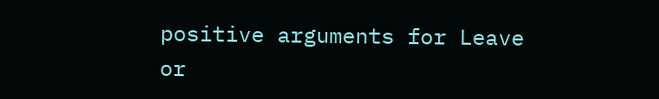positive arguments for Leave or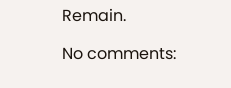Remain.

No comments: